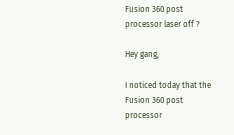Fusion 360 post processor laser off ?

Hey gang,

I noticed today that the Fusion 360 post processor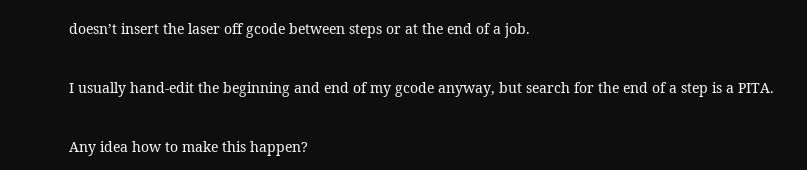doesn’t insert the laser off gcode between steps or at the end of a job.

I usually hand-edit the beginning and end of my gcode anyway, but search for the end of a step is a PITA.

Any idea how to make this happen?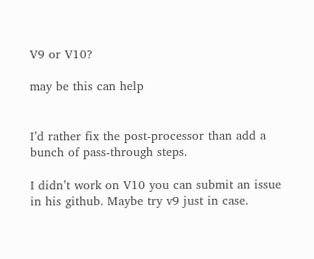V9 or V10?

may be this can help


I’d rather fix the post-processor than add a bunch of pass-through steps.

I didn’t work on V10 you can submit an issue in his github. Maybe try v9 just in case.